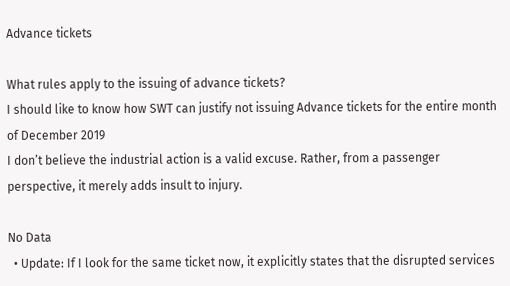Advance tickets

What rules apply to the issuing of advance tickets?
I should like to know how SWT can justify not issuing Advance tickets for the entire month of December 2019
I don’t believe the industrial action is a valid excuse. Rather, from a passenger perspective, it merely adds insult to injury.

No Data
  • Update: If I look for the same ticket now, it explicitly states that the disrupted services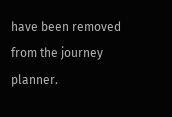have been removed from the journey planner.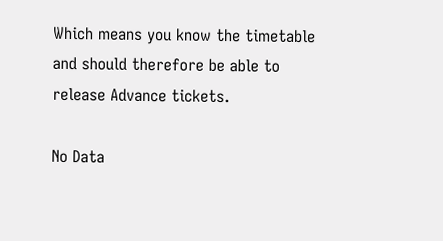Which means you know the timetable and should therefore be able to release Advance tickets.

No Data